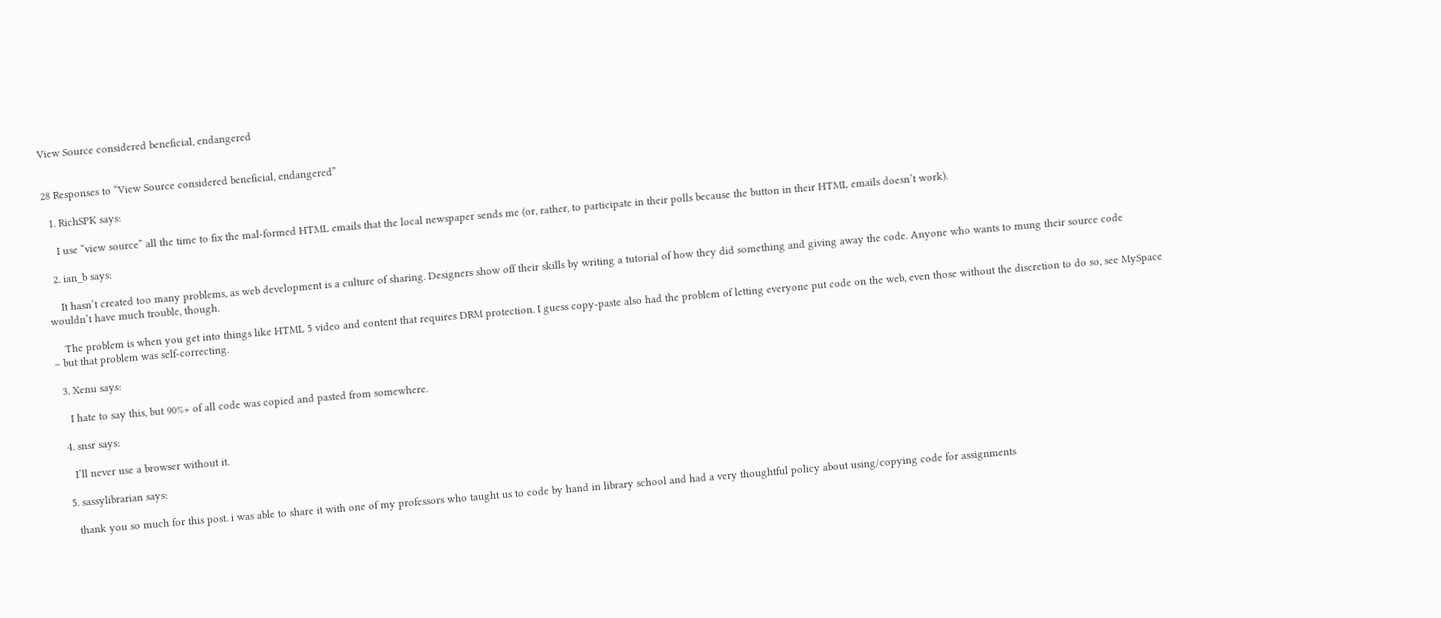View Source considered beneficial, endangered


28 Responses to “View Source considered beneficial, endangered”

  1. RichSPK says:

    I use “view source” all the time to fix the mal-formed HTML emails that the local newspaper sends me (or, rather, to participate in their polls because the button in their HTML emails doesn’t work).

  2. ian_b says:

    It hasn’t created too many problems, as web development is a culture of sharing. Designers show off their skills by writing a tutorial of how they did something and giving away the code. Anyone who wants to mung their source code wouldn’t have much trouble, though.

    The problem is when you get into things like HTML 5 video and content that requires DRM protection. I guess copy-paste also had the problem of letting everyone put code on the web, even those without the discretion to do so, see MySpace – but that problem was self-correcting.

  3. Xenu says:

    I hate to say this, but 90%+ of all code was copied and pasted from somewhere.

  4. snsr says:

    I’ll never use a browser without it.

  5. sassylibrarian says:

    thank you so much for this post. i was able to share it with one of my professors who taught us to code by hand in library school and had a very thoughtful policy about using/copying code for assignments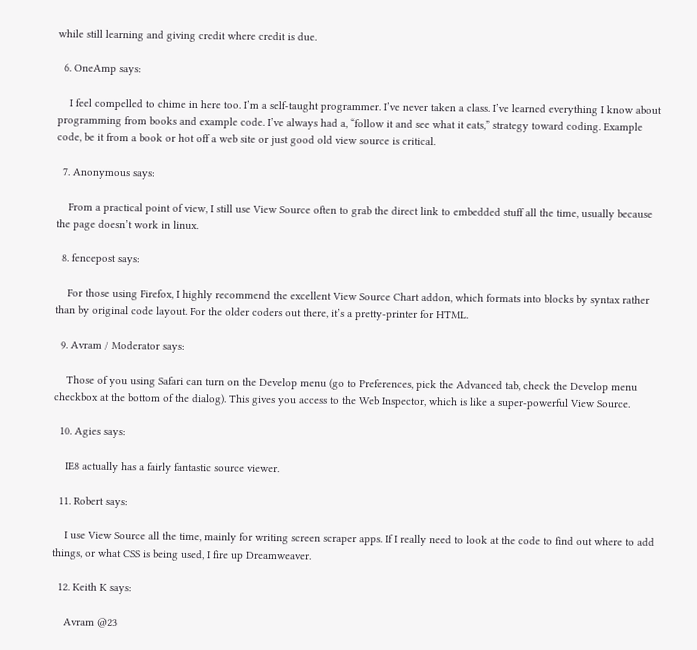while still learning and giving credit where credit is due.

  6. OneAmp says:

    I feel compelled to chime in here too. I’m a self-taught programmer. I’ve never taken a class. I’ve learned everything I know about programming from books and example code. I’ve always had a, “follow it and see what it eats,” strategy toward coding. Example code, be it from a book or hot off a web site or just good old view source is critical.

  7. Anonymous says:

    From a practical point of view, I still use View Source often to grab the direct link to embedded stuff all the time, usually because the page doesn’t work in linux.

  8. fencepost says:

    For those using Firefox, I highly recommend the excellent View Source Chart addon, which formats into blocks by syntax rather than by original code layout. For the older coders out there, it’s a pretty-printer for HTML.

  9. Avram / Moderator says:

    Those of you using Safari can turn on the Develop menu (go to Preferences, pick the Advanced tab, check the Develop menu checkbox at the bottom of the dialog). This gives you access to the Web Inspector, which is like a super-powerful View Source.

  10. Agies says:

    IE8 actually has a fairly fantastic source viewer.

  11. Robert says:

    I use View Source all the time, mainly for writing screen scraper apps. If I really need to look at the code to find out where to add things, or what CSS is being used, I fire up Dreamweaver.

  12. Keith K says:

    Avram @23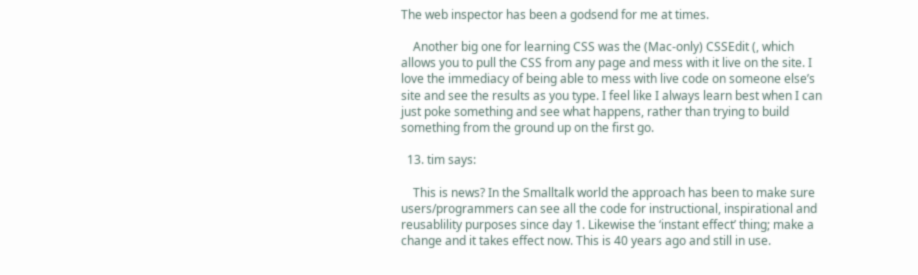The web inspector has been a godsend for me at times.

    Another big one for learning CSS was the (Mac-only) CSSEdit (, which allows you to pull the CSS from any page and mess with it live on the site. I love the immediacy of being able to mess with live code on someone else’s site and see the results as you type. I feel like I always learn best when I can just poke something and see what happens, rather than trying to build something from the ground up on the first go.

  13. tim says:

    This is news? In the Smalltalk world the approach has been to make sure users/programmers can see all the code for instructional, inspirational and reusablility purposes since day 1. Likewise the ‘instant effect’ thing; make a change and it takes effect now. This is 40 years ago and still in use.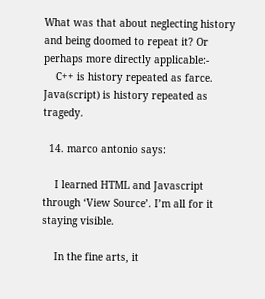What was that about neglecting history and being doomed to repeat it? Or perhaps more directly applicable:-
    C++ is history repeated as farce. Java(script) is history repeated as tragedy.

  14. marco antonio says:

    I learned HTML and Javascript through ‘View Source’. I’m all for it staying visible.

    In the fine arts, it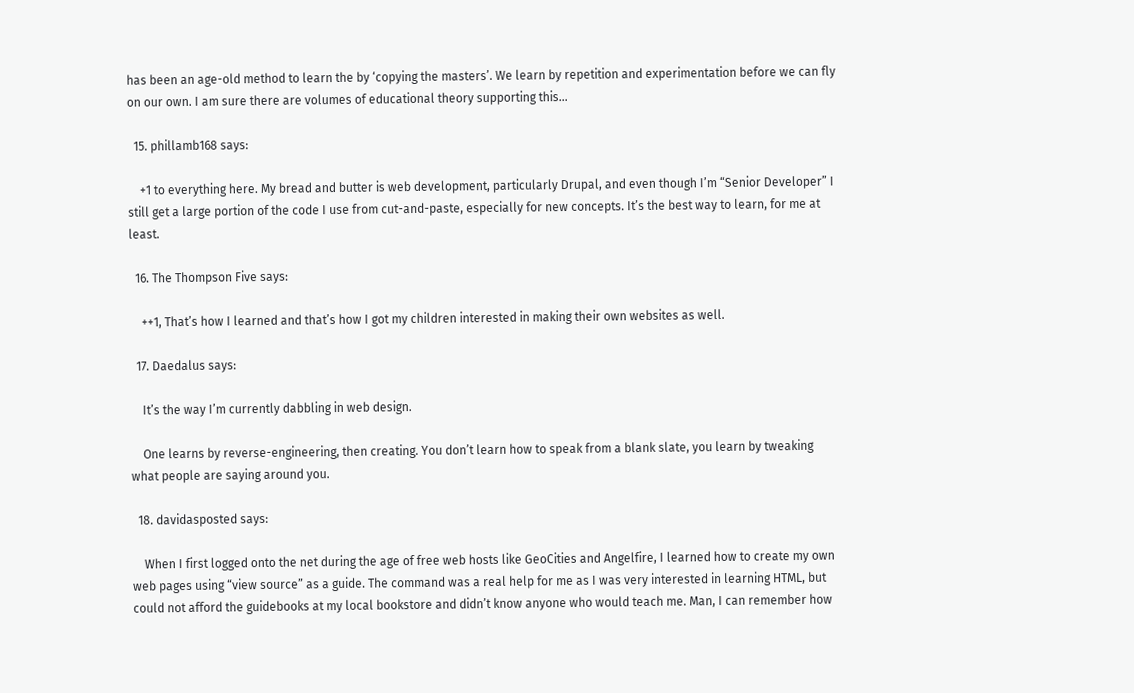has been an age-old method to learn the by ‘copying the masters’. We learn by repetition and experimentation before we can fly on our own. I am sure there are volumes of educational theory supporting this…

  15. phillamb168 says:

    +1 to everything here. My bread and butter is web development, particularly Drupal, and even though I’m “Senior Developer” I still get a large portion of the code I use from cut-and-paste, especially for new concepts. It’s the best way to learn, for me at least.

  16. The Thompson Five says:

    ++1, That’s how I learned and that’s how I got my children interested in making their own websites as well.

  17. Daedalus says:

    It’s the way I’m currently dabbling in web design.

    One learns by reverse-engineering, then creating. You don’t learn how to speak from a blank slate, you learn by tweaking what people are saying around you.

  18. davidasposted says:

    When I first logged onto the net during the age of free web hosts like GeoCities and Angelfire, I learned how to create my own web pages using “view source” as a guide. The command was a real help for me as I was very interested in learning HTML, but could not afford the guidebooks at my local bookstore and didn’t know anyone who would teach me. Man, I can remember how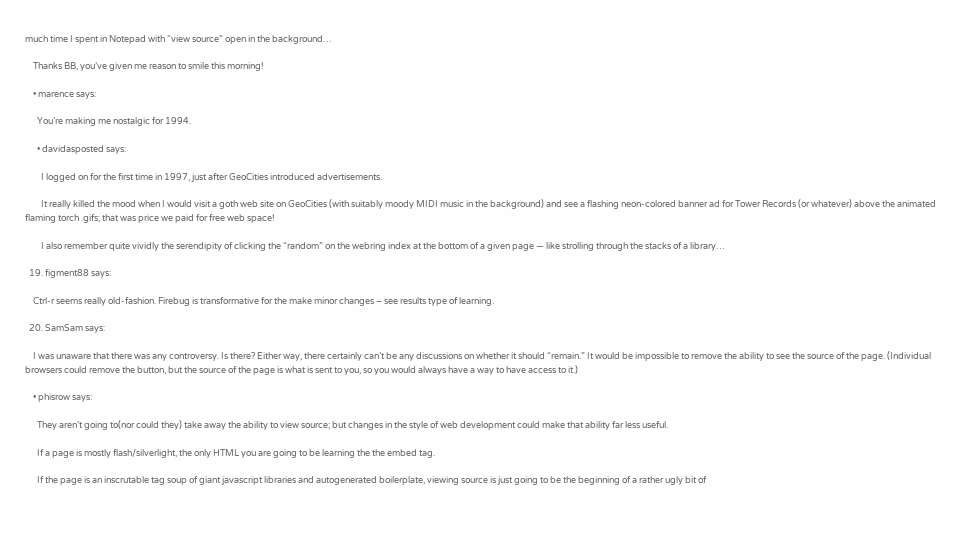much time I spent in Notepad with “view source” open in the background…

    Thanks BB, you’ve given me reason to smile this morning!

    • marence says:

      You’re making me nostalgic for 1994.

      • davidasposted says:

        I logged on for the first time in 1997, just after GeoCities introduced advertisements.

        It really killed the mood when I would visit a goth web site on GeoCities (with suitably moody MIDI music in the background) and see a flashing neon-colored banner ad for Tower Records (or whatever) above the animated flaming torch .gifs; that was price we paid for free web space!

        I also remember quite vividly the serendipity of clicking the “random” on the webring index at the bottom of a given page — like strolling through the stacks of a library…

  19. figment88 says:

    Ctrl-r seems really old-fashion. Firebug is transformative for the make minor changes – see results type of learning.

  20. SamSam says:

    I was unaware that there was any controversy. Is there? Either way, there certainly can’t be any discussions on whether it should “remain.” It would be impossible to remove the ability to see the source of the page. (Individual browsers could remove the button, but the source of the page is what is sent to you, so you would always have a way to have access to it.)

    • phisrow says:

      They aren’t going to(nor could they) take away the ability to view source; but changes in the style of web development could make that ability far less useful.

      If a page is mostly flash/silverlight, the only HTML you are going to be learning the the embed tag.

      If the page is an inscrutable tag soup of giant javascript libraries and autogenerated boilerplate, viewing source is just going to be the beginning of a rather ugly bit of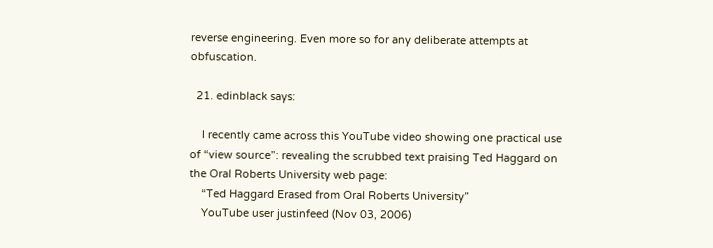reverse engineering. Even more so for any deliberate attempts at obfuscation.

  21. edinblack says:

    I recently came across this YouTube video showing one practical use of “view source”: revealing the scrubbed text praising Ted Haggard on the Oral Roberts University web page:
    “Ted Haggard Erased from Oral Roberts University”
    YouTube user justinfeed (Nov 03, 2006)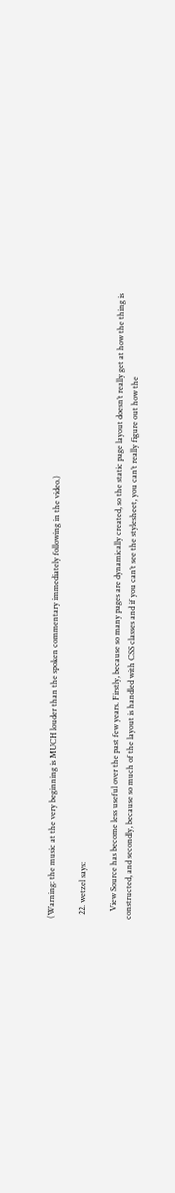(Warning: the music at the very beginning is MUCH louder than the spoken commentary immediately following in the video.)

  22. wetzel says:

    View Source has become less useful over the past few years. Firstly, because so many pages are dynamically created, so the static page layout doesn’t really get at how the thing is constructed, and secondly, because so much of the layout is handled with CSS classes and if you can’t see the stylesheet, you can’t really figure out how the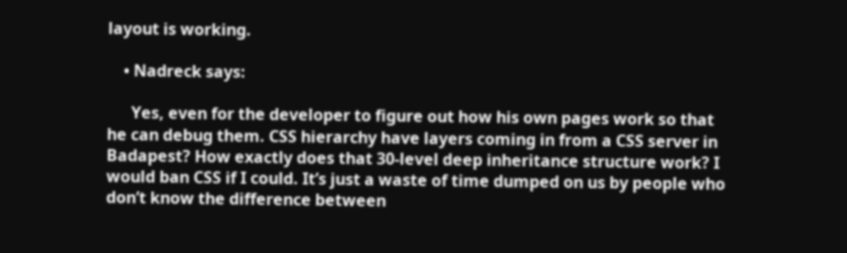layout is working.

    • Nadreck says:

      Yes, even for the developer to figure out how his own pages work so that he can debug them. CSS hierarchy have layers coming in from a CSS server in Badapest? How exactly does that 30-level deep inheritance structure work? I would ban CSS if I could. It’s just a waste of time dumped on us by people who don’t know the difference between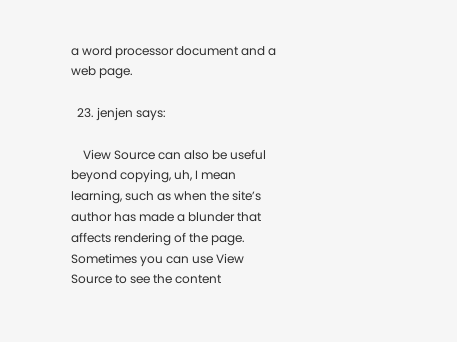a word processor document and a web page.

  23. jenjen says:

    View Source can also be useful beyond copying, uh, I mean learning, such as when the site’s author has made a blunder that affects rendering of the page. Sometimes you can use View Source to see the content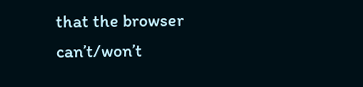that the browser can’t/won’t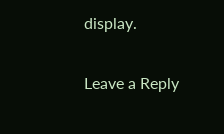display.

Leave a Reply